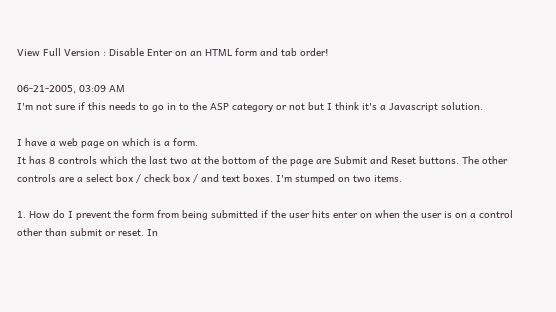View Full Version : Disable Enter on an HTML form and tab order!

06-21-2005, 03:09 AM
I'm not sure if this needs to go in to the ASP category or not but I think it's a Javascript solution.

I have a web page on which is a form.
It has 8 controls which the last two at the bottom of the page are Submit and Reset buttons. The other controls are a select box / check box / and text boxes. I'm stumped on two items.

1. How do I prevent the form from being submitted if the user hits enter on when the user is on a control other than submit or reset. In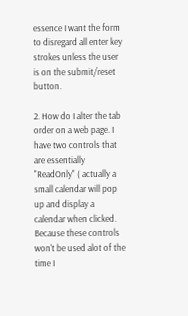essence I want the form to disregard all enter key strokes unless the user is on the submit/reset button.

2. How do I alter the tab order on a web page. I have two controls that are essentially "ReadOnly" ( actually a small calendar will pop up and display a calendar when clicked. Because these controls won't be used alot of the time I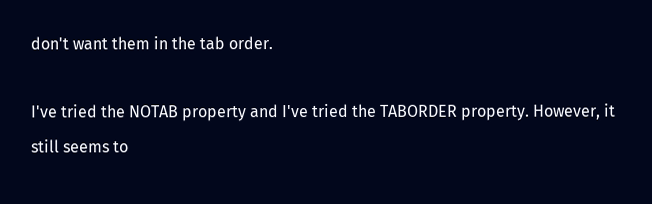don't want them in the tab order.

I've tried the NOTAB property and I've tried the TABORDER property. However, it still seems to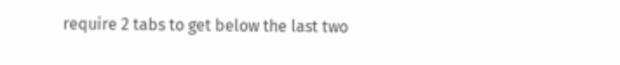require 2 tabs to get below the last two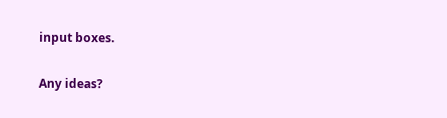input boxes.

Any ideas?